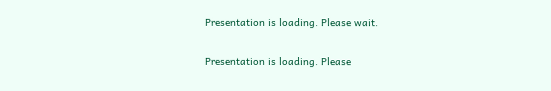Presentation is loading. Please wait.

Presentation is loading. Please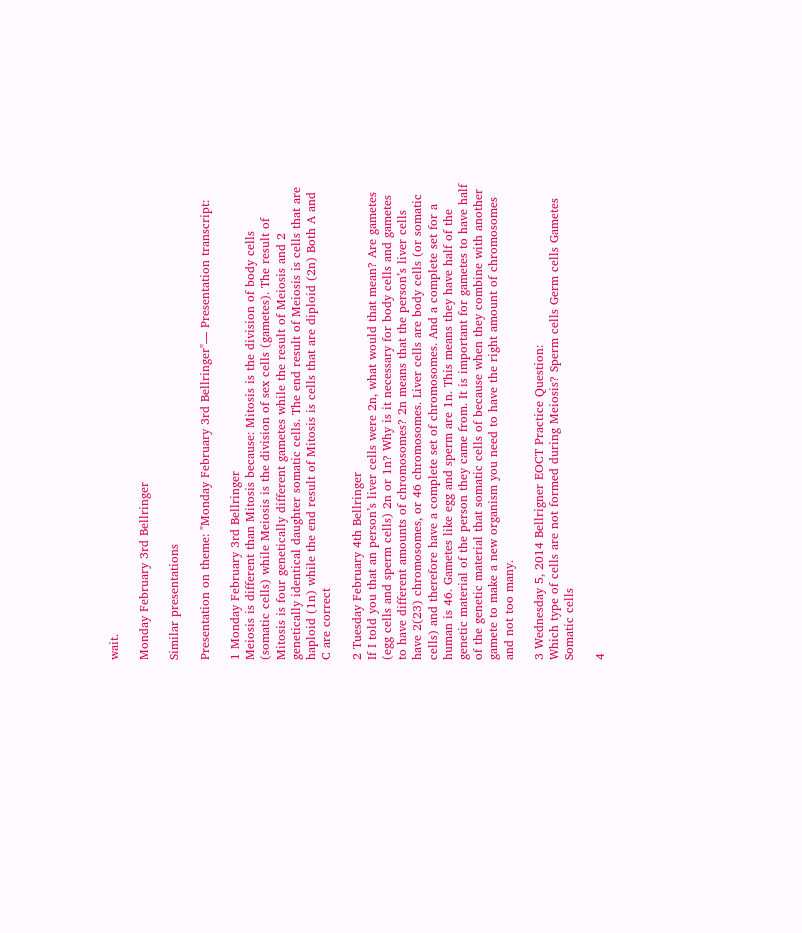wait.

Monday February 3rd Bellringer

Similar presentations

Presentation on theme: "Monday February 3rd Bellringer"— Presentation transcript:

1 Monday February 3rd Bellringer
Meiosis is different than Mitosis because: Mitosis is the division of body cells (somatic cells) while Meiosis is the division of sex cells (gametes). The result of Mitosis is four genetically different gametes while the result of Meiosis and 2 genetically identical daughter somatic cells. The end result of Meiosis is cells that are haploid (1n) while the end result of Mitosis is cells that are diploid (2n) Both A and C are correct

2 Tuesday February 4th Bellringer
If I told you that an person’s liver cells were 2n, what would that mean? Are gametes (egg cells and sperm cells) 2n or 1n? Why is it necessary for body cells and gametes to have different amounts of chromosomes? 2n means that the person’s liver cells have 2(23) chromosomes, or 46 chromosomes. Liver cells are body cells (or somatic cells) and therefore have a complete set of chromosomes. And a complete set for a human is 46. Gametes like egg and sperm are 1n. This means they have half of the genetic material of the person they came from. It is important for gametes to have half of the genetic material that somatic cells of because when they combine with another gamete to make a new organism you need to have the right amount of chromosomes and not too many.

3 Wednesday 5, 2014 Bellrigner EOCT Practice Question:
Which type of cells are not formed during Meiosis? Sperm cells Germ cells Gametes Somatic cells

4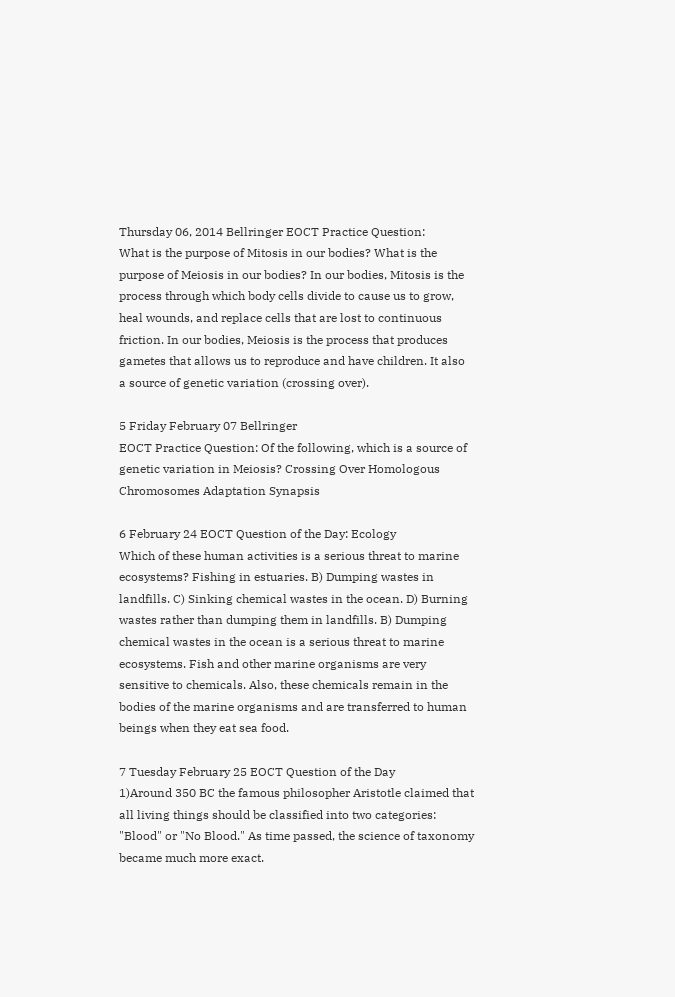Thursday 06, 2014 Bellringer EOCT Practice Question:
What is the purpose of Mitosis in our bodies? What is the purpose of Meiosis in our bodies? In our bodies, Mitosis is the process through which body cells divide to cause us to grow, heal wounds, and replace cells that are lost to continuous friction. In our bodies, Meiosis is the process that produces gametes that allows us to reproduce and have children. It also a source of genetic variation (crossing over).

5 Friday February 07 Bellringer
EOCT Practice Question: Of the following, which is a source of genetic variation in Meiosis? Crossing Over Homologous Chromosomes Adaptation Synapsis

6 February 24 EOCT Question of the Day: Ecology
Which of these human activities is a serious threat to marine ecosystems? Fishing in estuaries. B) Dumping wastes in landfills. C) Sinking chemical wastes in the ocean. D) Burning wastes rather than dumping them in landfills. B) Dumping chemical wastes in the ocean is a serious threat to marine ecosystems. Fish and other marine organisms are very sensitive to chemicals. Also, these chemicals remain in the bodies of the marine organisms and are transferred to human beings when they eat sea food.

7 Tuesday February 25 EOCT Question of the Day
1)Around 350 BC the famous philosopher Aristotle claimed that all living things should be classified into two categories: "Blood" or "No Blood." As time passed, the science of taxonomy became much more exact.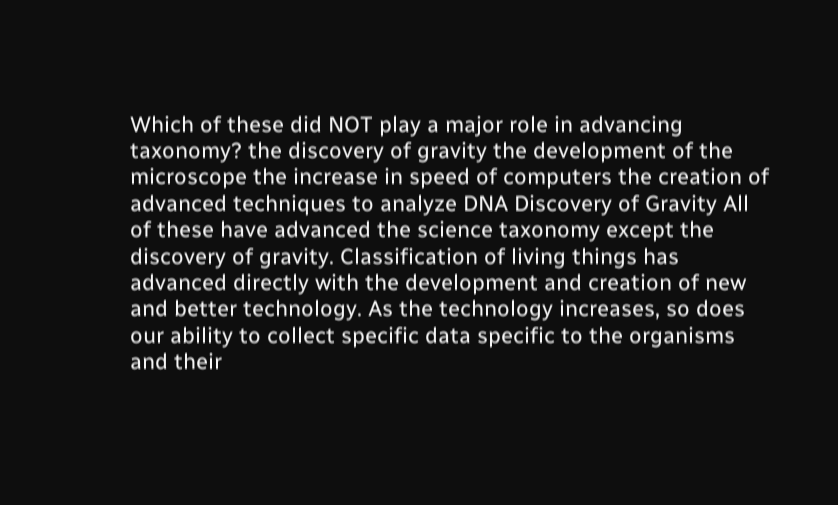Which of these did NOT play a major role in advancing taxonomy? the discovery of gravity the development of the microscope the increase in speed of computers the creation of advanced techniques to analyze DNA Discovery of Gravity All of these have advanced the science taxonomy except the discovery of gravity. Classification of living things has advanced directly with the development and creation of new and better technology. As the technology increases, so does our ability to collect specific data specific to the organisms and their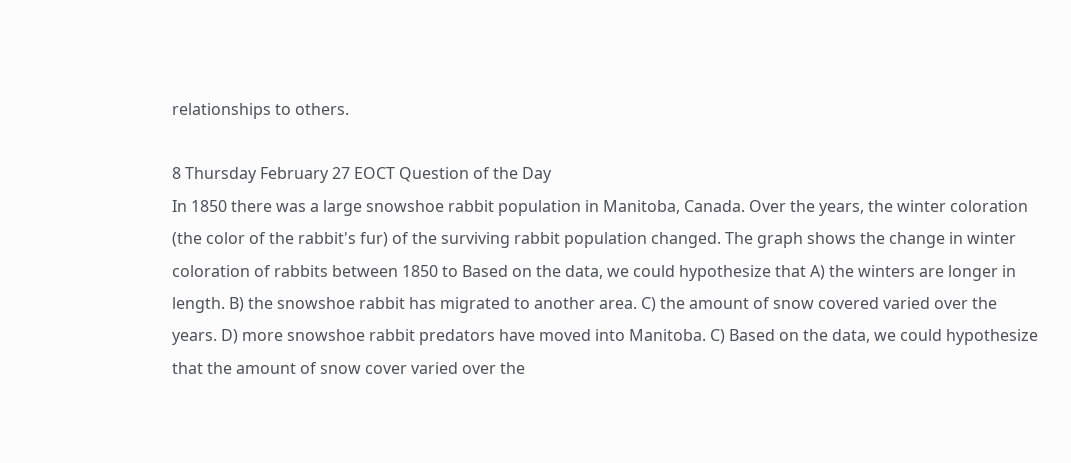relationships to others.

8 Thursday February 27 EOCT Question of the Day
In 1850 there was a large snowshoe rabbit population in Manitoba, Canada. Over the years, the winter coloration (the color of the rabbit's fur) of the surviving rabbit population changed. The graph shows the change in winter coloration of rabbits between 1850 to Based on the data, we could hypothesize that A) the winters are longer in length. B) the snowshoe rabbit has migrated to another area. C) the amount of snow covered varied over the years. D) more snowshoe rabbit predators have moved into Manitoba. C) Based on the data, we could hypothesize that the amount of snow cover varied over the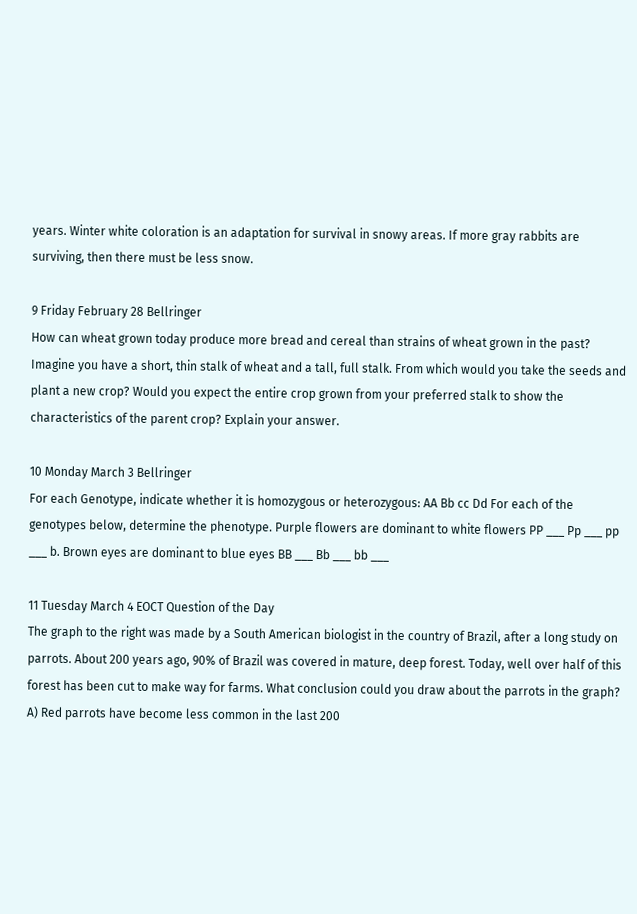years. Winter white coloration is an adaptation for survival in snowy areas. If more gray rabbits are surviving, then there must be less snow.

9 Friday February 28 Bellringer
How can wheat grown today produce more bread and cereal than strains of wheat grown in the past? Imagine you have a short, thin stalk of wheat and a tall, full stalk. From which would you take the seeds and plant a new crop? Would you expect the entire crop grown from your preferred stalk to show the characteristics of the parent crop? Explain your answer.

10 Monday March 3 Bellringer
For each Genotype, indicate whether it is homozygous or heterozygous: AA Bb cc Dd For each of the genotypes below, determine the phenotype. Purple flowers are dominant to white flowers PP ___ Pp ___ pp ___ b. Brown eyes are dominant to blue eyes BB ___ Bb ___ bb ___

11 Tuesday March 4 EOCT Question of the Day
The graph to the right was made by a South American biologist in the country of Brazil, after a long study on parrots. About 200 years ago, 90% of Brazil was covered in mature, deep forest. Today, well over half of this forest has been cut to make way for farms. What conclusion could you draw about the parrots in the graph? A) Red parrots have become less common in the last 200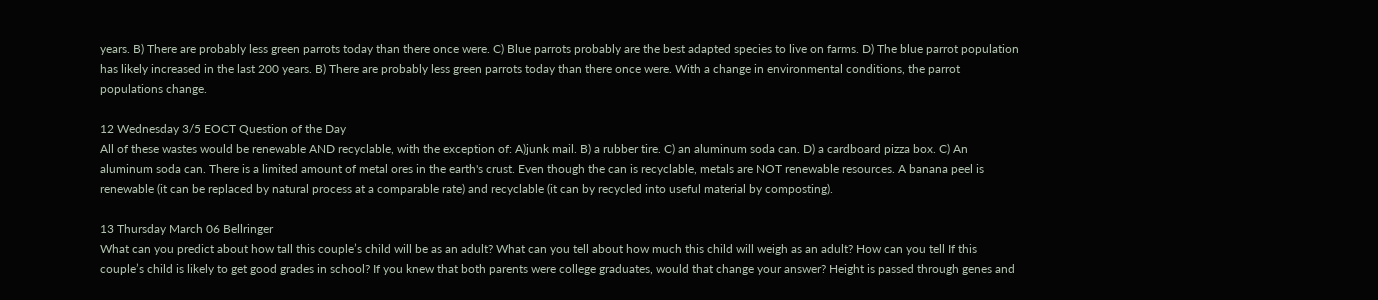years. B) There are probably less green parrots today than there once were. C) Blue parrots probably are the best adapted species to live on farms. D) The blue parrot population has likely increased in the last 200 years. B) There are probably less green parrots today than there once were. With a change in environmental conditions, the parrot populations change.

12 Wednesday 3/5 EOCT Question of the Day
All of these wastes would be renewable AND recyclable, with the exception of: A)junk mail. B) a rubber tire. C) an aluminum soda can. D) a cardboard pizza box. C) An aluminum soda can. There is a limited amount of metal ores in the earth's crust. Even though the can is recyclable, metals are NOT renewable resources. A banana peel is renewable (it can be replaced by natural process at a comparable rate) and recyclable (it can by recycled into useful material by composting).

13 Thursday March 06 Bellringer
What can you predict about how tall this couple’s child will be as an adult? What can you tell about how much this child will weigh as an adult? How can you tell If this couple’s child is likely to get good grades in school? If you knew that both parents were college graduates, would that change your answer? Height is passed through genes and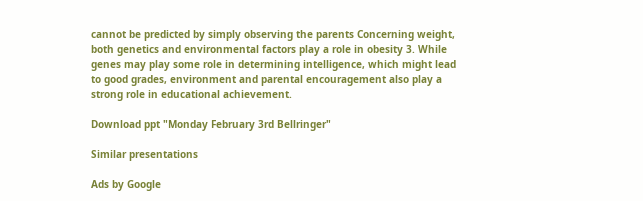cannot be predicted by simply observing the parents Concerning weight, both genetics and environmental factors play a role in obesity 3. While genes may play some role in determining intelligence, which might lead to good grades, environment and parental encouragement also play a strong role in educational achievement.

Download ppt "Monday February 3rd Bellringer"

Similar presentations

Ads by Google